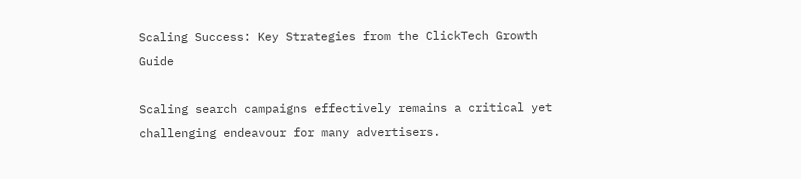Scaling Success: Key Strategies from the ClickTech Growth Guide

Scaling search campaigns effectively remains a critical yet challenging endeavour for many advertisers.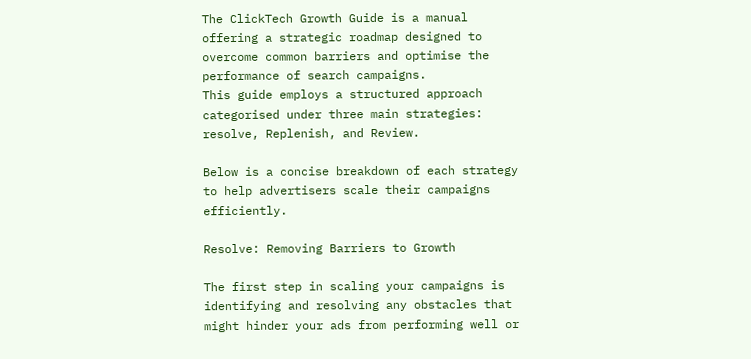The ClickTech Growth Guide is a manual offering a strategic roadmap designed to overcome common barriers and optimise the performance of search campaigns.
This guide employs a structured approach categorised under three main strategies: resolve, Replenish, and Review.

Below is a concise breakdown of each strategy to help advertisers scale their campaigns efficiently.

Resolve: Removing Barriers to Growth

The first step in scaling your campaigns is identifying and resolving any obstacles that might hinder your ads from performing well or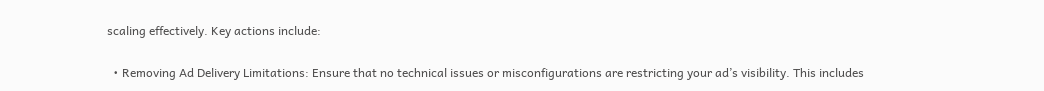scaling effectively. Key actions include:

  • Removing Ad Delivery Limitations: Ensure that no technical issues or misconfigurations are restricting your ad’s visibility. This includes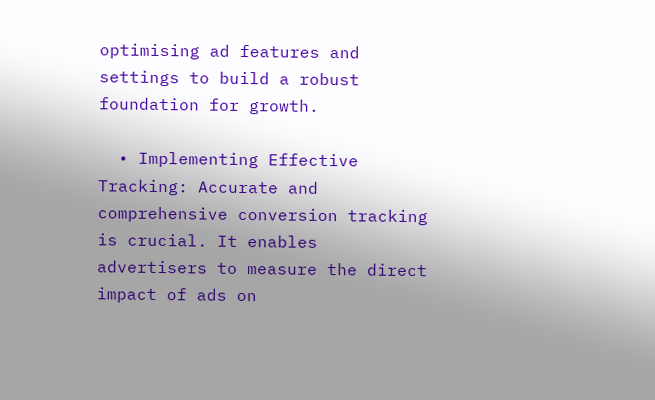optimising ad features and settings to build a robust foundation for growth.

  • Implementing Effective Tracking: Accurate and comprehensive conversion tracking is crucial. It enables advertisers to measure the direct impact of ads on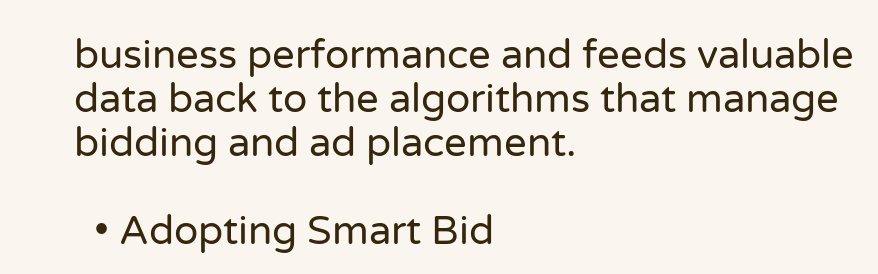business performance and feeds valuable data back to the algorithms that manage bidding and ad placement.

  • Adopting Smart Bid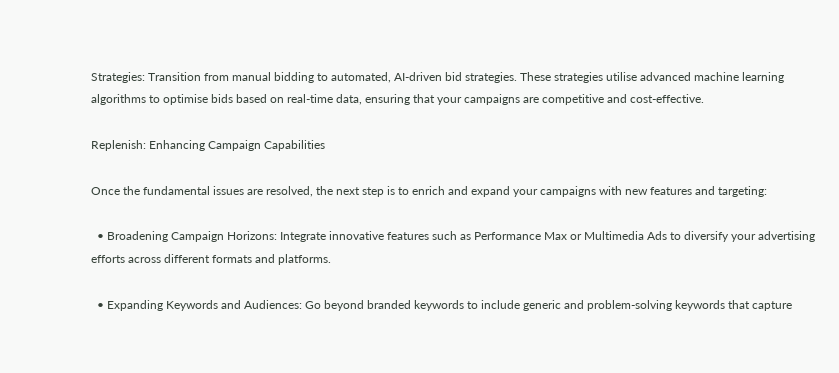Strategies: Transition from manual bidding to automated, AI-driven bid strategies. These strategies utilise advanced machine learning algorithms to optimise bids based on real-time data, ensuring that your campaigns are competitive and cost-effective.

Replenish: Enhancing Campaign Capabilities

Once the fundamental issues are resolved, the next step is to enrich and expand your campaigns with new features and targeting:

  • Broadening Campaign Horizons: Integrate innovative features such as Performance Max or Multimedia Ads to diversify your advertising efforts across different formats and platforms.

  • Expanding Keywords and Audiences: Go beyond branded keywords to include generic and problem-solving keywords that capture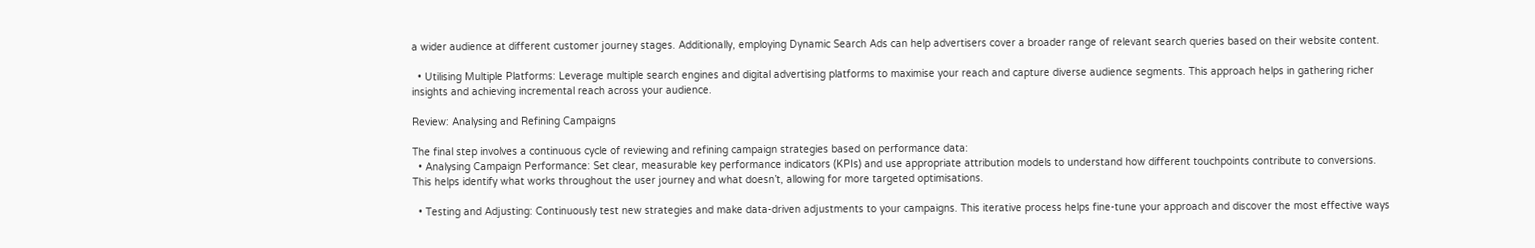a wider audience at different customer journey stages. Additionally, employing Dynamic Search Ads can help advertisers cover a broader range of relevant search queries based on their website content.

  • Utilising Multiple Platforms: Leverage multiple search engines and digital advertising platforms to maximise your reach and capture diverse audience segments. This approach helps in gathering richer insights and achieving incremental reach across your audience.

Review: Analysing and Refining Campaigns

The final step involves a continuous cycle of reviewing and refining campaign strategies based on performance data:
  • Analysing Campaign Performance: Set clear, measurable key performance indicators (KPIs) and use appropriate attribution models to understand how different touchpoints contribute to conversions. This helps identify what works throughout the user journey and what doesn’t, allowing for more targeted optimisations.

  • Testing and Adjusting: Continuously test new strategies and make data-driven adjustments to your campaigns. This iterative process helps fine-tune your approach and discover the most effective ways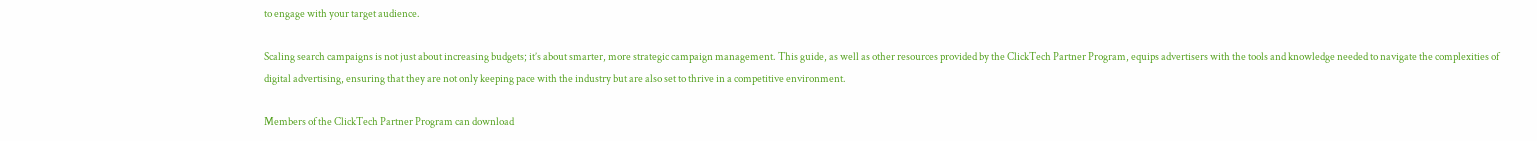to engage with your target audience.

Scaling search campaigns is not just about increasing budgets; it’s about smarter, more strategic campaign management. This guide, as well as other resources provided by the ClickTech Partner Program, equips advertisers with the tools and knowledge needed to navigate the complexities of digital advertising, ensuring that they are not only keeping pace with the industry but are also set to thrive in a competitive environment.

Members of the ClickTech Partner Program can download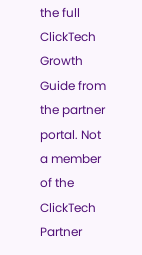the full ClickTech Growth Guide from the partner portal. Not a member of the ClickTech Partner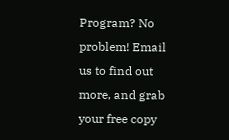Program? No problem! Email us to find out more, and grab your free copy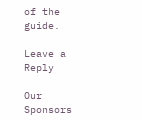of the guide.

Leave a Reply

Our Sponsors